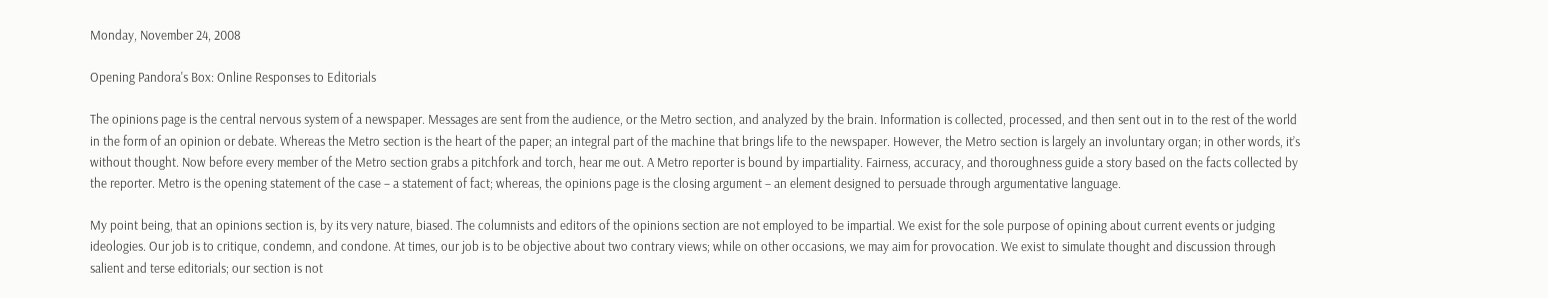Monday, November 24, 2008

Opening Pandora's Box: Online Responses to Editorials

The opinions page is the central nervous system of a newspaper. Messages are sent from the audience, or the Metro section, and analyzed by the brain. Information is collected, processed, and then sent out in to the rest of the world in the form of an opinion or debate. Whereas the Metro section is the heart of the paper; an integral part of the machine that brings life to the newspaper. However, the Metro section is largely an involuntary organ; in other words, it’s without thought. Now before every member of the Metro section grabs a pitchfork and torch, hear me out. A Metro reporter is bound by impartiality. Fairness, accuracy, and thoroughness guide a story based on the facts collected by the reporter. Metro is the opening statement of the case – a statement of fact; whereas, the opinions page is the closing argument – an element designed to persuade through argumentative language.

My point being, that an opinions section is, by its very nature, biased. The columnists and editors of the opinions section are not employed to be impartial. We exist for the sole purpose of opining about current events or judging ideologies. Our job is to critique, condemn, and condone. At times, our job is to be objective about two contrary views; while on other occasions, we may aim for provocation. We exist to simulate thought and discussion through salient and terse editorials; our section is not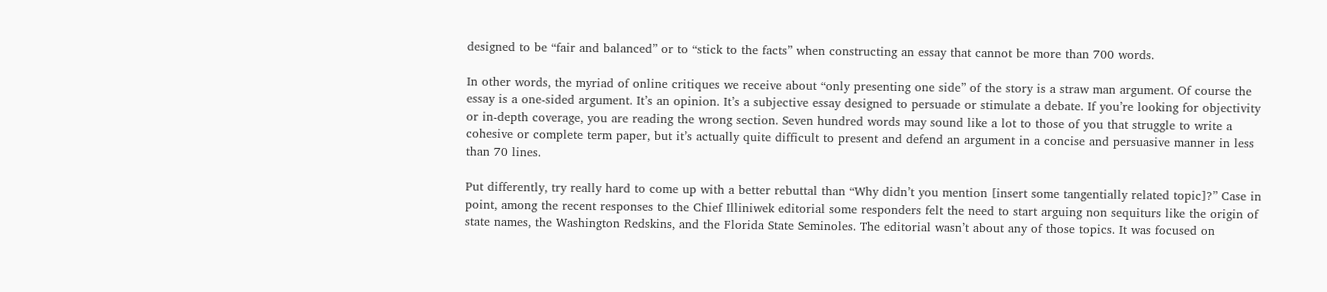designed to be “fair and balanced” or to “stick to the facts” when constructing an essay that cannot be more than 700 words.

In other words, the myriad of online critiques we receive about “only presenting one side” of the story is a straw man argument. Of course the essay is a one-sided argument. It’s an opinion. It’s a subjective essay designed to persuade or stimulate a debate. If you’re looking for objectivity or in-depth coverage, you are reading the wrong section. Seven hundred words may sound like a lot to those of you that struggle to write a cohesive or complete term paper, but it’s actually quite difficult to present and defend an argument in a concise and persuasive manner in less than 70 lines.

Put differently, try really hard to come up with a better rebuttal than “Why didn’t you mention [insert some tangentially related topic]?” Case in point, among the recent responses to the Chief Illiniwek editorial some responders felt the need to start arguing non sequiturs like the origin of state names, the Washington Redskins, and the Florida State Seminoles. The editorial wasn’t about any of those topics. It was focused on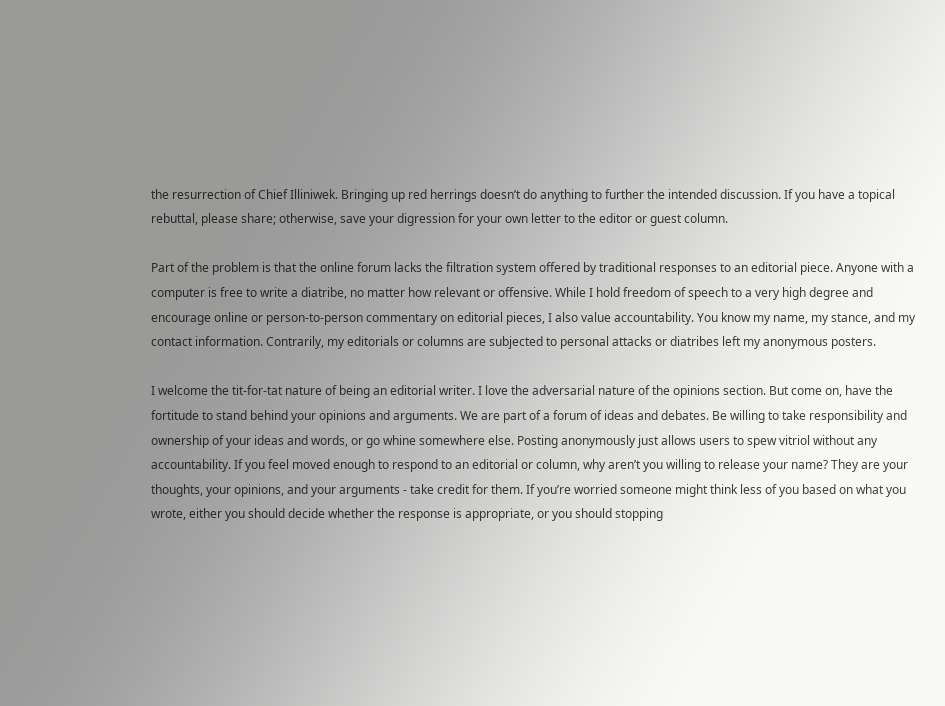the resurrection of Chief Illiniwek. Bringing up red herrings doesn’t do anything to further the intended discussion. If you have a topical rebuttal, please share; otherwise, save your digression for your own letter to the editor or guest column.

Part of the problem is that the online forum lacks the filtration system offered by traditional responses to an editorial piece. Anyone with a computer is free to write a diatribe, no matter how relevant or offensive. While I hold freedom of speech to a very high degree and encourage online or person-to-person commentary on editorial pieces, I also value accountability. You know my name, my stance, and my contact information. Contrarily, my editorials or columns are subjected to personal attacks or diatribes left my anonymous posters.

I welcome the tit-for-tat nature of being an editorial writer. I love the adversarial nature of the opinions section. But come on, have the fortitude to stand behind your opinions and arguments. We are part of a forum of ideas and debates. Be willing to take responsibility and ownership of your ideas and words, or go whine somewhere else. Posting anonymously just allows users to spew vitriol without any accountability. If you feel moved enough to respond to an editorial or column, why aren’t you willing to release your name? They are your thoughts, your opinions, and your arguments - take credit for them. If you’re worried someone might think less of you based on what you wrote, either you should decide whether the response is appropriate, or you should stopping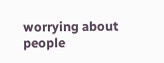worrying about people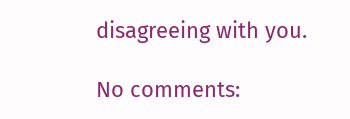disagreeing with you.

No comments: